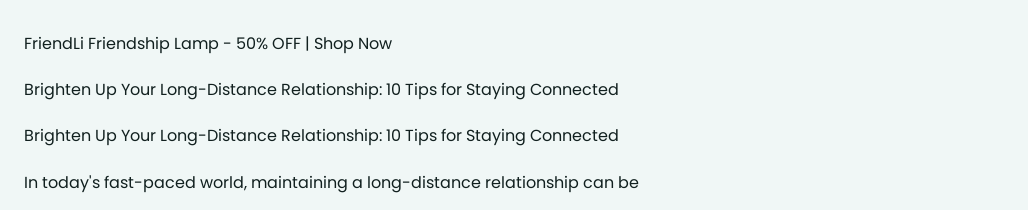FriendLi Friendship Lamp - 50% OFF | Shop Now

Brighten Up Your Long-Distance Relationship: 10 Tips for Staying Connected

Brighten Up Your Long-Distance Relationship: 10 Tips for Staying Connected

In today's fast-paced world, maintaining a long-distance relationship can be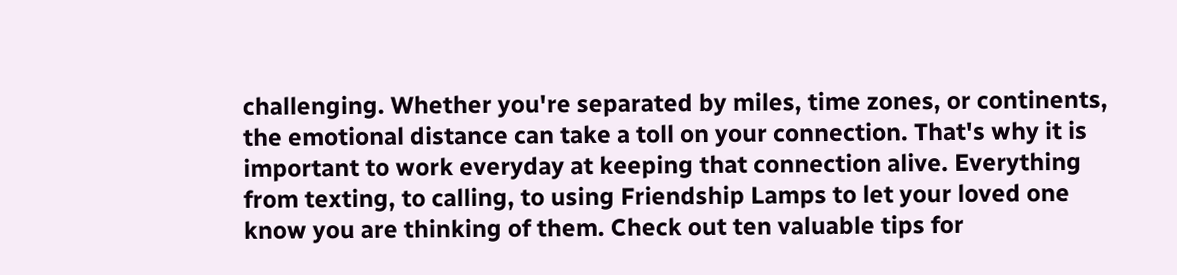challenging. Whether you're separated by miles, time zones, or continents, the emotional distance can take a toll on your connection. That's why it is important to work everyday at keeping that connection alive. Everything from texting, to calling, to using Friendship Lamps to let your loved one know you are thinking of them. Check out ten valuable tips for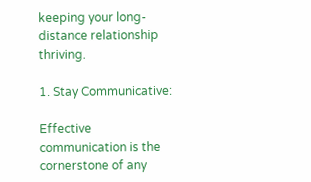keeping your long-distance relationship thriving.

1. Stay Communicative:

Effective communication is the cornerstone of any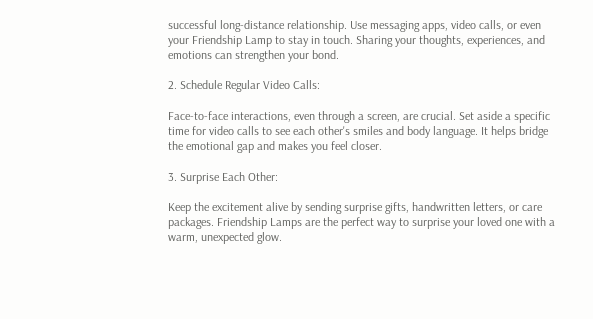successful long-distance relationship. Use messaging apps, video calls, or even your Friendship Lamp to stay in touch. Sharing your thoughts, experiences, and emotions can strengthen your bond.

2. Schedule Regular Video Calls:

Face-to-face interactions, even through a screen, are crucial. Set aside a specific time for video calls to see each other's smiles and body language. It helps bridge the emotional gap and makes you feel closer.

3. Surprise Each Other:

Keep the excitement alive by sending surprise gifts, handwritten letters, or care packages. Friendship Lamps are the perfect way to surprise your loved one with a warm, unexpected glow.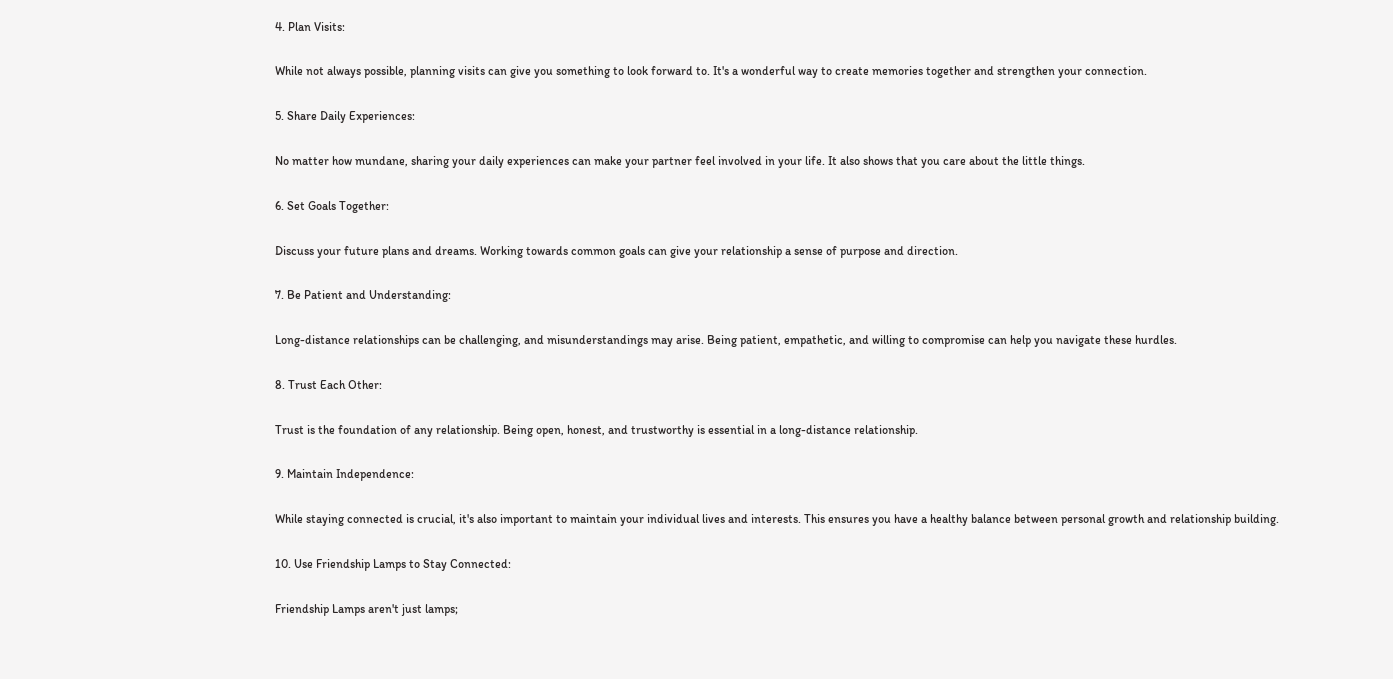4. Plan Visits:

While not always possible, planning visits can give you something to look forward to. It's a wonderful way to create memories together and strengthen your connection.

5. Share Daily Experiences:

No matter how mundane, sharing your daily experiences can make your partner feel involved in your life. It also shows that you care about the little things.

6. Set Goals Together:

Discuss your future plans and dreams. Working towards common goals can give your relationship a sense of purpose and direction.

7. Be Patient and Understanding:

Long-distance relationships can be challenging, and misunderstandings may arise. Being patient, empathetic, and willing to compromise can help you navigate these hurdles.

8. Trust Each Other:

Trust is the foundation of any relationship. Being open, honest, and trustworthy is essential in a long-distance relationship.

9. Maintain Independence:

While staying connected is crucial, it's also important to maintain your individual lives and interests. This ensures you have a healthy balance between personal growth and relationship building.

10. Use Friendship Lamps to Stay Connected:

Friendship Lamps aren't just lamps;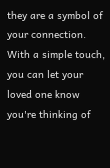they are a symbol of your connection. With a simple touch, you can let your loved one know you're thinking of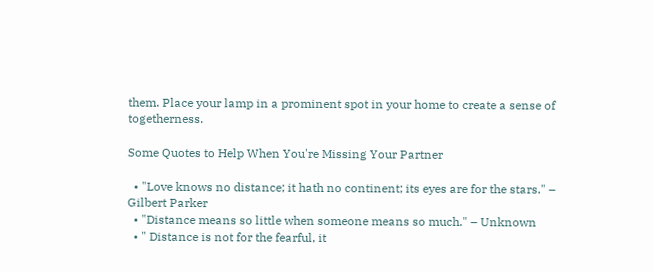them. Place your lamp in a prominent spot in your home to create a sense of togetherness.

Some Quotes to Help When You're Missing Your Partner

  • "Love knows no distance; it hath no continent; its eyes are for the stars." – Gilbert Parker
  • "Distance means so little when someone means so much." – Unknown
  • " Distance is not for the fearful, it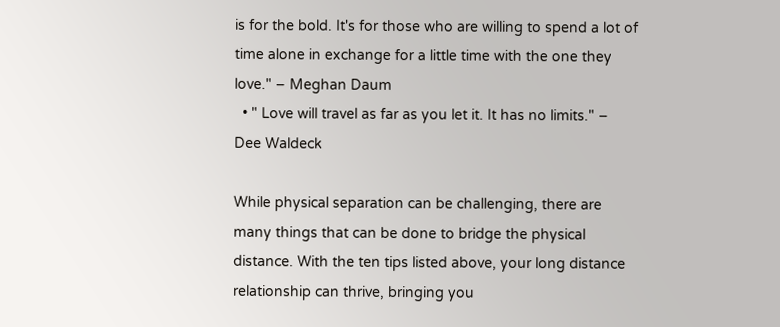is for the bold. It's for those who are willing to spend a lot of time alone in exchange for a little time with the one they love." – Meghan Daum
  • " Love will travel as far as you let it. It has no limits." – Dee Waldeck

While physical separation can be challenging, there are many things that can be done to bridge the physical distance. With the ten tips listed above, your long distance relationship can thrive, bringing you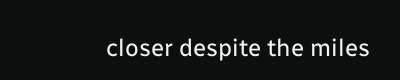closer despite the miles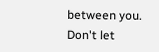between you. Don't let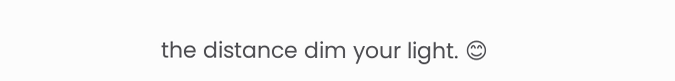the distance dim your light. 😊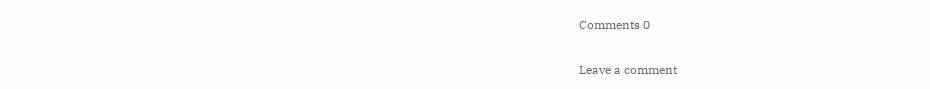Comments 0

Leave a comment